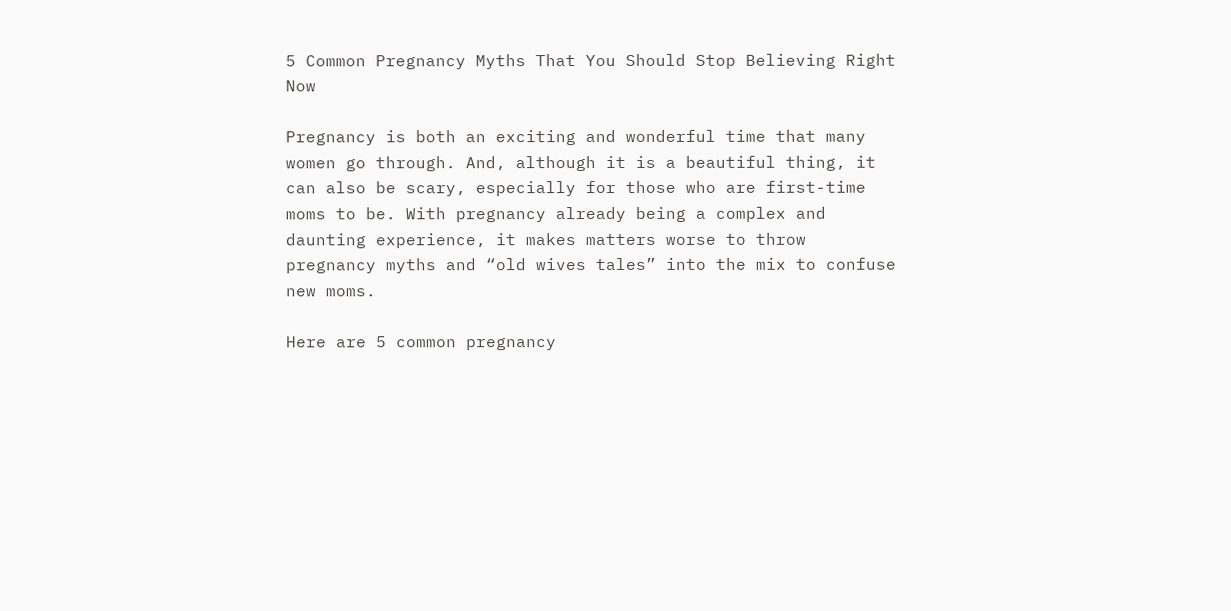5 Common Pregnancy Myths That You Should Stop Believing Right Now

Pregnancy is both an exciting and wonderful time that many women go through. And, although it is a beautiful thing, it can also be scary, especially for those who are first-time moms to be. With pregnancy already being a complex and daunting experience, it makes matters worse to throw pregnancy myths and “old wives tales” into the mix to confuse new moms.

Here are 5 common pregnancy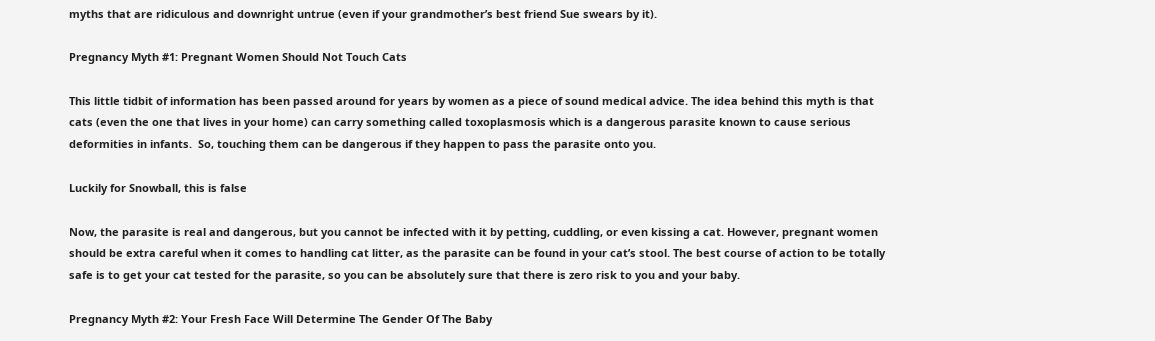myths that are ridiculous and downright untrue (even if your grandmother’s best friend Sue swears by it).

Pregnancy Myth #1: Pregnant Women Should Not Touch Cats

This little tidbit of information has been passed around for years by women as a piece of sound medical advice. The idea behind this myth is that cats (even the one that lives in your home) can carry something called toxoplasmosis which is a dangerous parasite known to cause serious deformities in infants.  So, touching them can be dangerous if they happen to pass the parasite onto you.

Luckily for Snowball, this is false

Now, the parasite is real and dangerous, but you cannot be infected with it by petting, cuddling, or even kissing a cat. However, pregnant women should be extra careful when it comes to handling cat litter, as the parasite can be found in your cat’s stool. The best course of action to be totally safe is to get your cat tested for the parasite, so you can be absolutely sure that there is zero risk to you and your baby.

Pregnancy Myth #2: Your Fresh Face Will Determine The Gender Of The Baby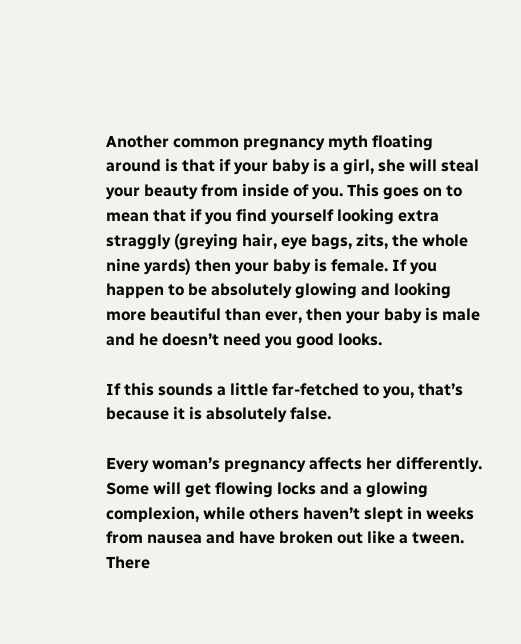Another common pregnancy myth floating around is that if your baby is a girl, she will steal your beauty from inside of you. This goes on to mean that if you find yourself looking extra straggly (greying hair, eye bags, zits, the whole nine yards) then your baby is female. If you happen to be absolutely glowing and looking more beautiful than ever, then your baby is male and he doesn’t need you good looks.

If this sounds a little far-fetched to you, that’s because it is absolutely false.

Every woman’s pregnancy affects her differently. Some will get flowing locks and a glowing complexion, while others haven’t slept in weeks from nausea and have broken out like a tween. There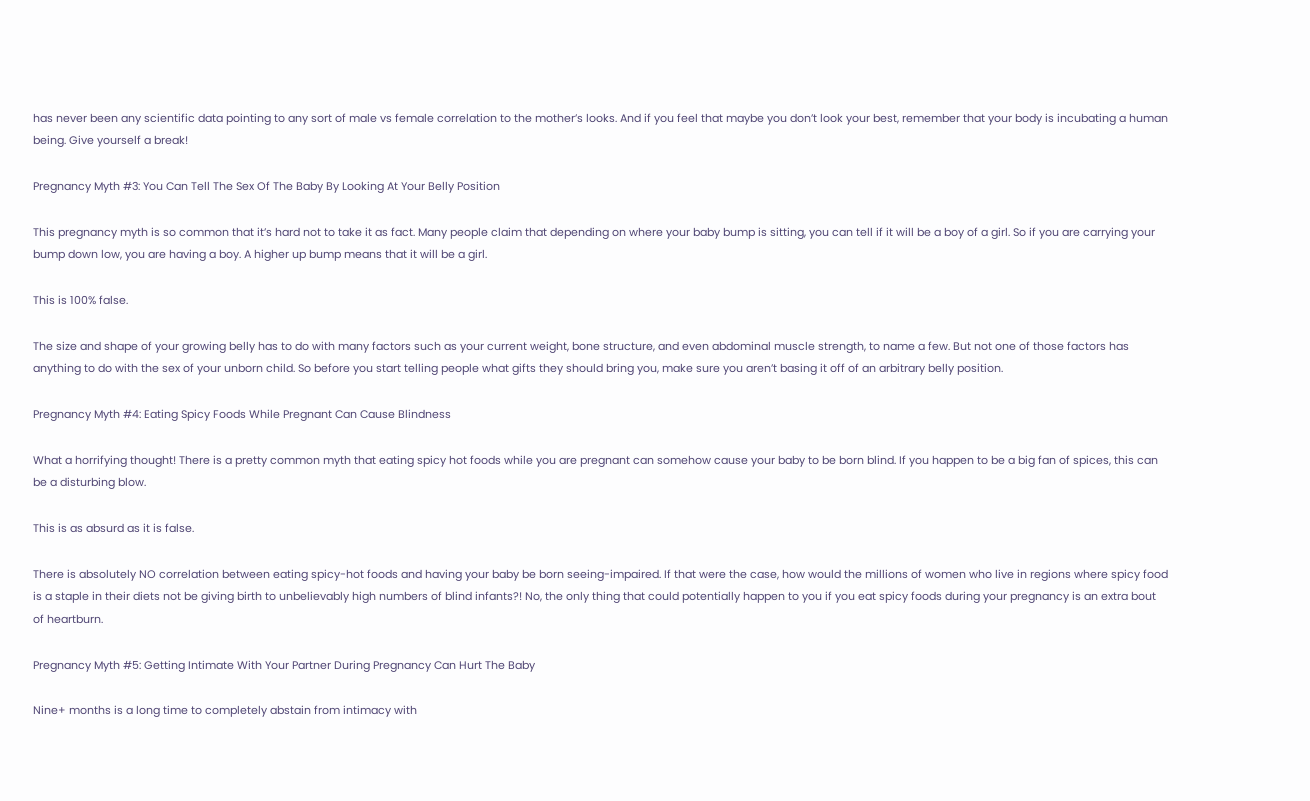has never been any scientific data pointing to any sort of male vs female correlation to the mother’s looks. And if you feel that maybe you don’t look your best, remember that your body is incubating a human being. Give yourself a break!

Pregnancy Myth #3: You Can Tell The Sex Of The Baby By Looking At Your Belly Position

This pregnancy myth is so common that it’s hard not to take it as fact. Many people claim that depending on where your baby bump is sitting, you can tell if it will be a boy of a girl. So if you are carrying your bump down low, you are having a boy. A higher up bump means that it will be a girl.

This is 100% false.

The size and shape of your growing belly has to do with many factors such as your current weight, bone structure, and even abdominal muscle strength, to name a few. But not one of those factors has anything to do with the sex of your unborn child. So before you start telling people what gifts they should bring you, make sure you aren’t basing it off of an arbitrary belly position.

Pregnancy Myth #4: Eating Spicy Foods While Pregnant Can Cause Blindness

What a horrifying thought! There is a pretty common myth that eating spicy hot foods while you are pregnant can somehow cause your baby to be born blind. If you happen to be a big fan of spices, this can be a disturbing blow.

This is as absurd as it is false.

There is absolutely NO correlation between eating spicy-hot foods and having your baby be born seeing-impaired. If that were the case, how would the millions of women who live in regions where spicy food is a staple in their diets not be giving birth to unbelievably high numbers of blind infants?! No, the only thing that could potentially happen to you if you eat spicy foods during your pregnancy is an extra bout of heartburn.

Pregnancy Myth #5: Getting Intimate With Your Partner During Pregnancy Can Hurt The Baby

Nine+ months is a long time to completely abstain from intimacy with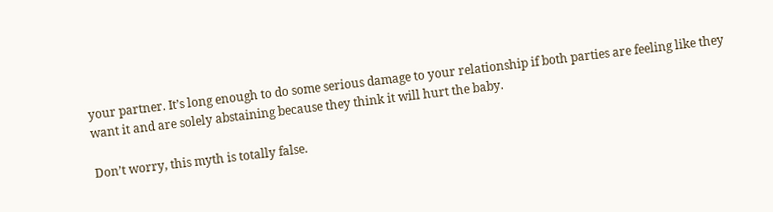your partner. It’s long enough to do some serious damage to your relationship if both parties are feeling like they want it and are solely abstaining because they think it will hurt the baby.

Don’t worry, this myth is totally false.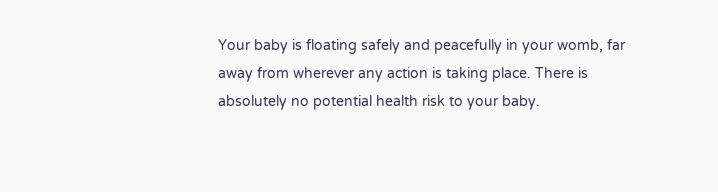Your baby is floating safely and peacefully in your womb, far away from wherever any action is taking place. There is absolutely no potential health risk to your baby.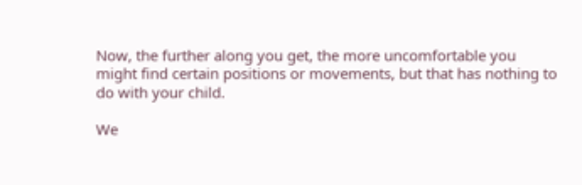Now, the further along you get, the more uncomfortable you might find certain positions or movements, but that has nothing to do with your child.

We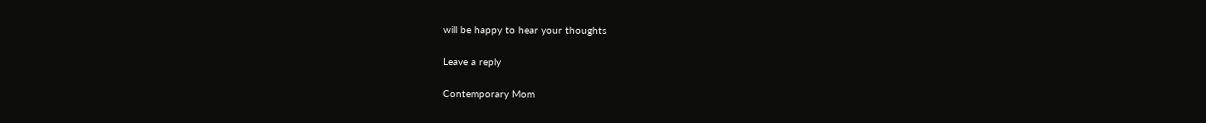will be happy to hear your thoughts

Leave a reply

Contemporary Mom